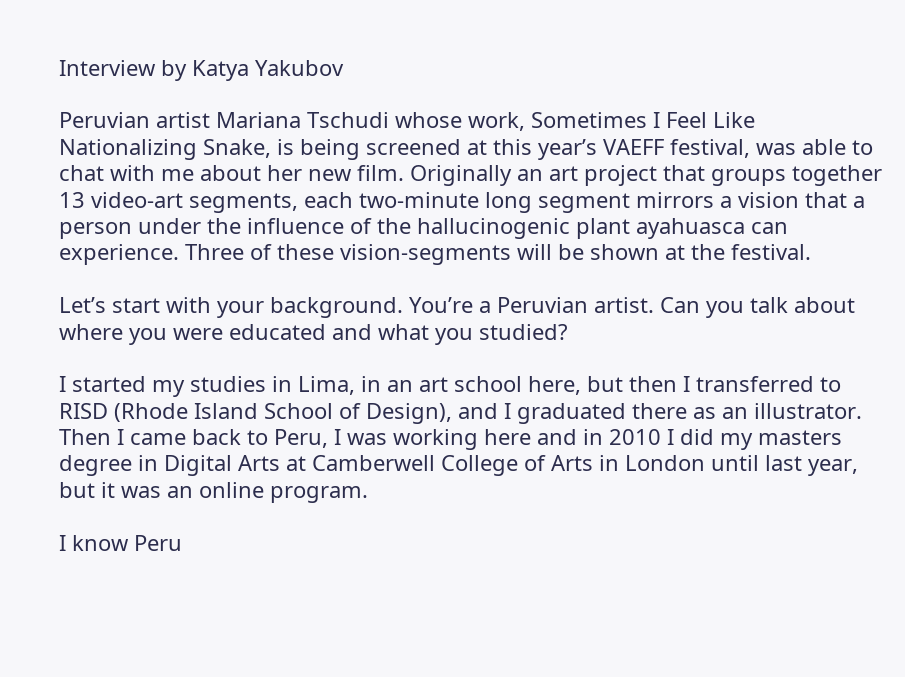Interview by Katya Yakubov

Peruvian artist Mariana Tschudi whose work, Sometimes I Feel Like Nationalizing Snake, is being screened at this year’s VAEFF festival, was able to chat with me about her new film. Originally an art project that groups together 13 video-art segments, each two-minute long segment mirrors a vision that a person under the influence of the hallucinogenic plant ayahuasca can experience. Three of these vision-segments will be shown at the festival.

Let’s start with your background. You’re a Peruvian artist. Can you talk about where you were educated and what you studied?

I started my studies in Lima, in an art school here, but then I transferred to RISD (Rhode Island School of Design), and I graduated there as an illustrator. Then I came back to Peru, I was working here and in 2010 I did my masters degree in Digital Arts at Camberwell College of Arts in London until last year, but it was an online program.

I know Peru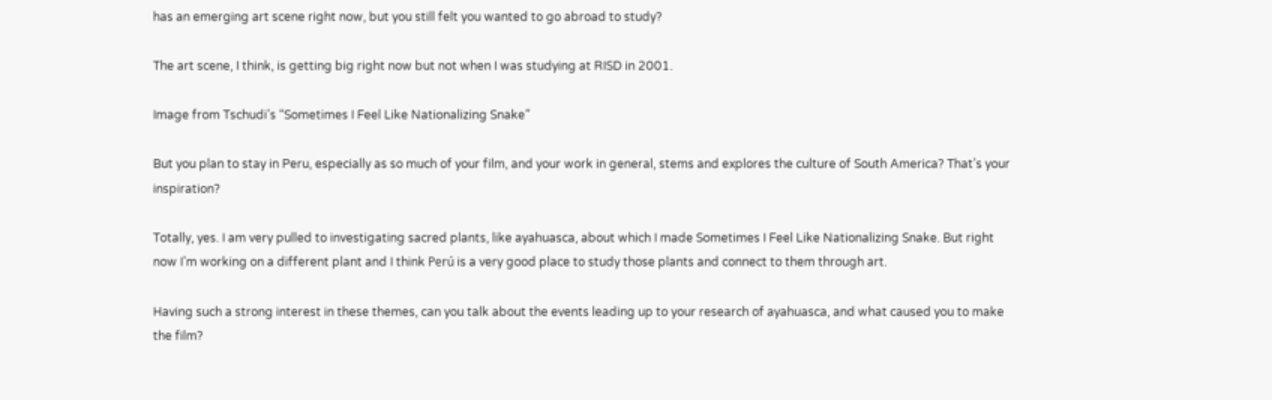has an emerging art scene right now, but you still felt you wanted to go abroad to study?

The art scene, I think, is getting big right now but not when I was studying at RISD in 2001.

Image from Tschudi’s “Sometimes I Feel Like Nationalizing Snake”

But you plan to stay in Peru, especially as so much of your film, and your work in general, stems and explores the culture of South America? That’s your inspiration?

Totally, yes. I am very pulled to investigating sacred plants, like ayahuasca, about which I made Sometimes I Feel Like Nationalizing Snake. But right now I’m working on a different plant and I think Perú is a very good place to study those plants and connect to them through art.

Having such a strong interest in these themes, can you talk about the events leading up to your research of ayahuasca, and what caused you to make the film?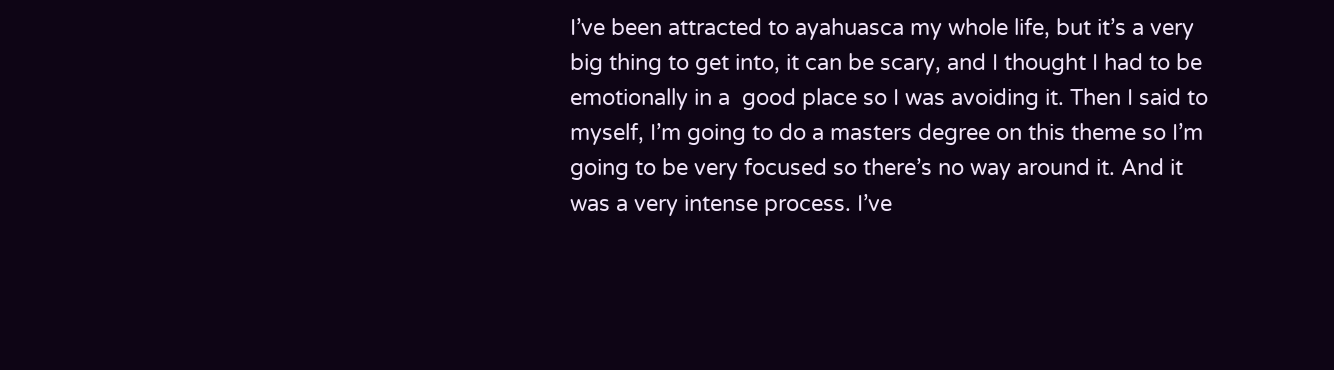I’ve been attracted to ayahuasca my whole life, but it’s a very big thing to get into, it can be scary, and I thought I had to be emotionally in a  good place so I was avoiding it. Then I said to myself, I’m going to do a masters degree on this theme so I’m going to be very focused so there’s no way around it. And it was a very intense process. I’ve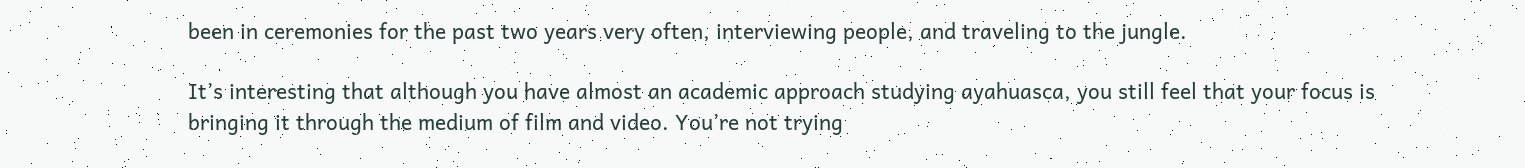been in ceremonies for the past two years very often, interviewing people, and traveling to the jungle.

It’s interesting that although you have almost an academic approach studying ayahuasca, you still feel that your focus is bringing it through the medium of film and video. You’re not trying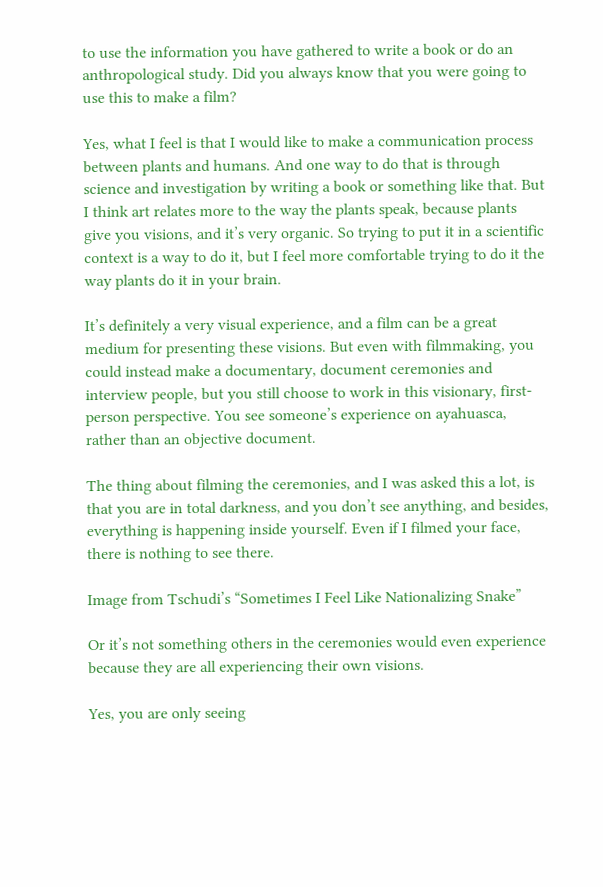to use the information you have gathered to write a book or do an anthropological study. Did you always know that you were going to use this to make a film?

Yes, what I feel is that I would like to make a communication process between plants and humans. And one way to do that is through science and investigation by writing a book or something like that. But I think art relates more to the way the plants speak, because plants give you visions, and it’s very organic. So trying to put it in a scientific context is a way to do it, but I feel more comfortable trying to do it the way plants do it in your brain.

It’s definitely a very visual experience, and a film can be a great medium for presenting these visions. But even with filmmaking, you could instead make a documentary, document ceremonies and interview people, but you still choose to work in this visionary, first-person perspective. You see someone’s experience on ayahuasca, rather than an objective document.

The thing about filming the ceremonies, and I was asked this a lot, is that you are in total darkness, and you don’t see anything, and besides, everything is happening inside yourself. Even if I filmed your face, there is nothing to see there.

Image from Tschudi’s “Sometimes I Feel Like Nationalizing Snake”

Or it’s not something others in the ceremonies would even experience because they are all experiencing their own visions.

Yes, you are only seeing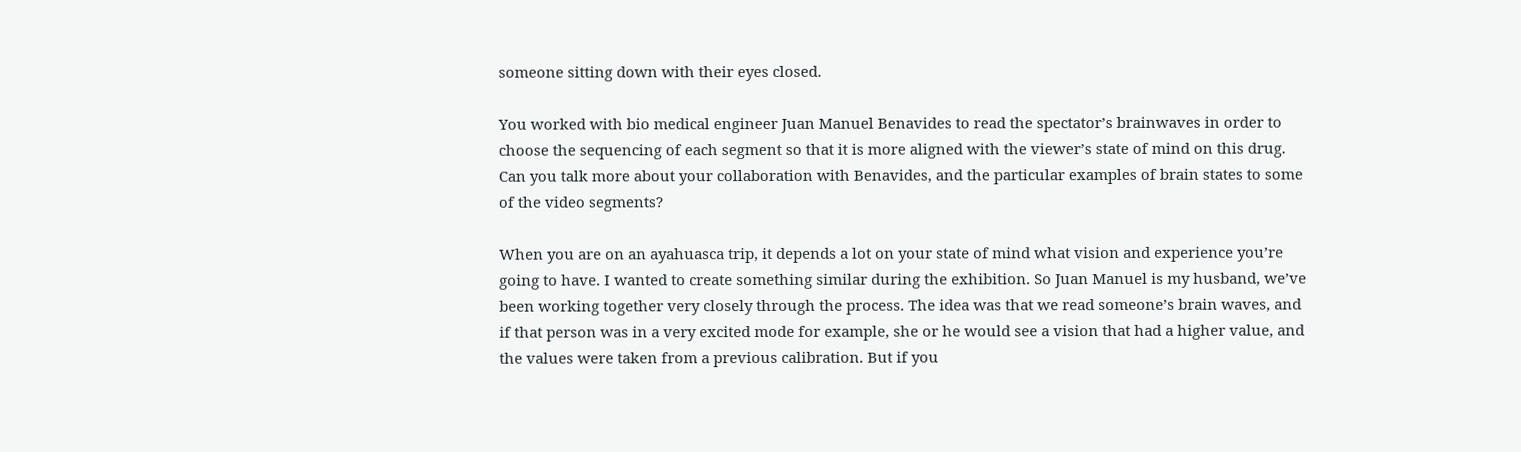someone sitting down with their eyes closed.

You worked with bio medical engineer Juan Manuel Benavides to read the spectator’s brainwaves in order to choose the sequencing of each segment so that it is more aligned with the viewer’s state of mind on this drug. Can you talk more about your collaboration with Benavides, and the particular examples of brain states to some of the video segments?

When you are on an ayahuasca trip, it depends a lot on your state of mind what vision and experience you’re going to have. I wanted to create something similar during the exhibition. So Juan Manuel is my husband, we’ve been working together very closely through the process. The idea was that we read someone’s brain waves, and if that person was in a very excited mode for example, she or he would see a vision that had a higher value, and the values were taken from a previous calibration. But if you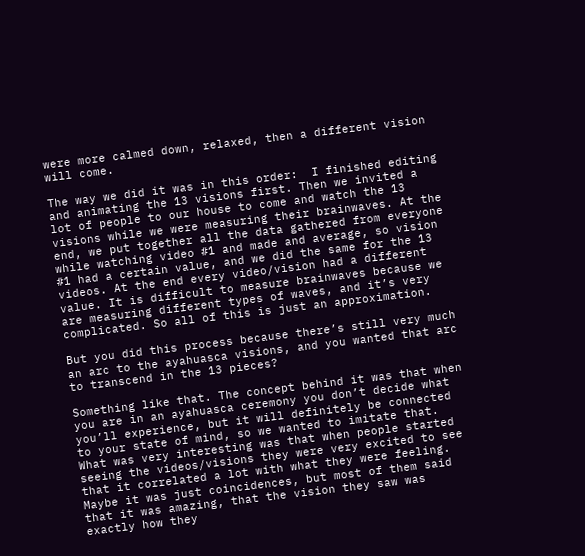were more calmed down, relaxed, then a different vision will come.

The way we did it was in this order:  I finished editing and animating the 13 visions first. Then we invited a lot of people to our house to come and watch the 13 visions while we were measuring their brainwaves. At the end, we put together all the data gathered from everyone while watching video #1 and made and average, so vision #1 had a certain value, and we did the same for the 13 videos. At the end every video/vision had a different value. It is difficult to measure brainwaves because we are measuring different types of waves, and it’s very complicated. So all of this is just an approximation.

But you did this process because there’s still very much an arc to the ayahuasca visions, and you wanted that arc to transcend in the 13 pieces?

Something like that. The concept behind it was that when you are in an ayahuasca ceremony you don’t decide what you’ll experience, but it will definitely be connected to your state of mind, so we wanted to imitate that.  What was very interesting was that when people started seeing the videos/visions they were very excited to see that it correlated a lot with what they were feeling. Maybe it was just coincidences, but most of them said that it was amazing, that the vision they saw was exactly how they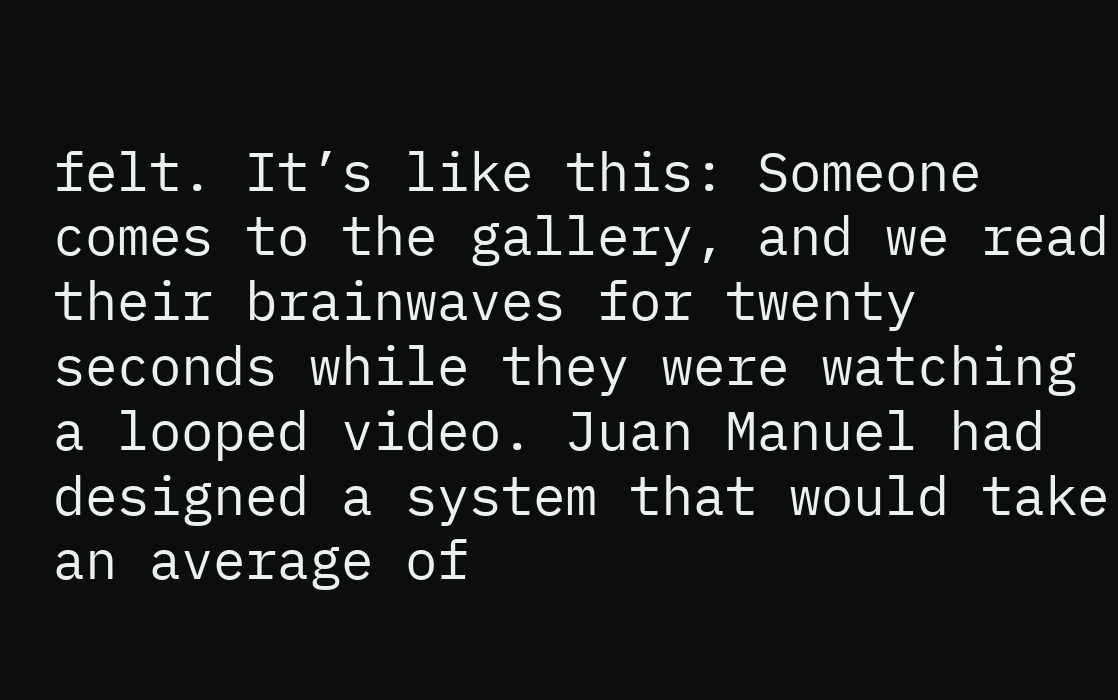felt. It’s like this: Someone comes to the gallery, and we read their brainwaves for twenty seconds while they were watching a looped video. Juan Manuel had designed a system that would take an average of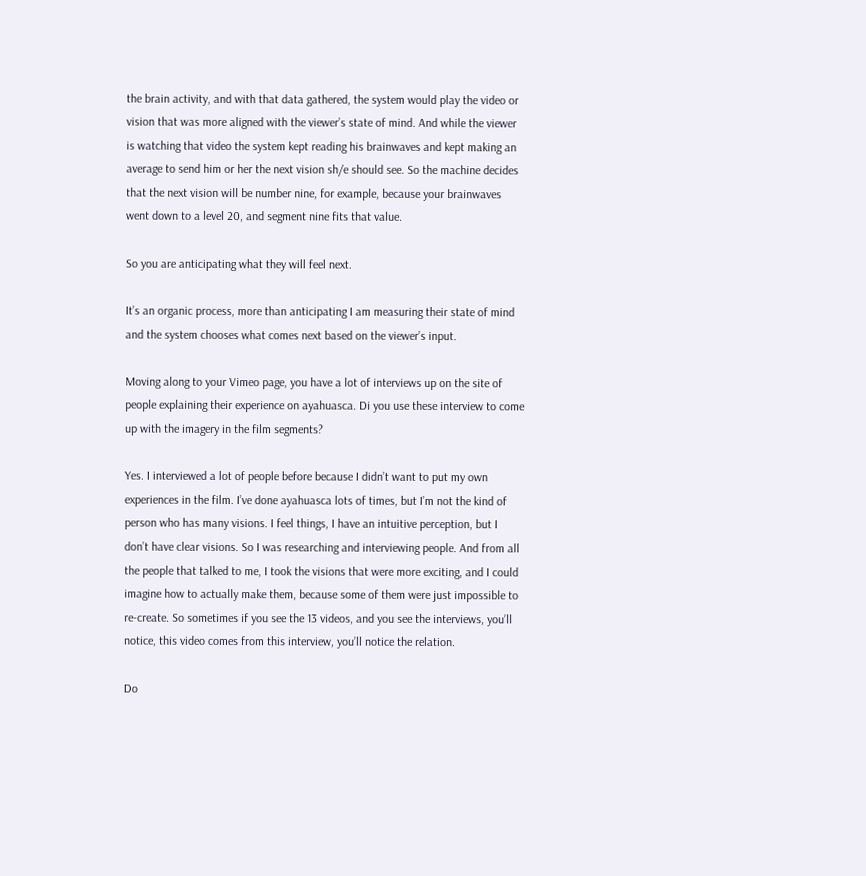the brain activity, and with that data gathered, the system would play the video or vision that was more aligned with the viewer’s state of mind. And while the viewer is watching that video the system kept reading his brainwaves and kept making an average to send him or her the next vision sh/e should see. So the machine decides that the next vision will be number nine, for example, because your brainwaves went down to a level 20, and segment nine fits that value.

So you are anticipating what they will feel next.

It’s an organic process, more than anticipating I am measuring their state of mind and the system chooses what comes next based on the viewer’s input.

Moving along to your Vimeo page, you have a lot of interviews up on the site of people explaining their experience on ayahuasca. Di you use these interview to come up with the imagery in the film segments?

Yes. I interviewed a lot of people before because I didn’t want to put my own experiences in the film. I’ve done ayahuasca lots of times, but I’m not the kind of person who has many visions. I feel things, I have an intuitive perception, but I don’t have clear visions. So I was researching and interviewing people. And from all the people that talked to me, I took the visions that were more exciting, and I could imagine how to actually make them, because some of them were just impossible to re-create. So sometimes if you see the 13 videos, and you see the interviews, you’ll notice, this video comes from this interview, you’ll notice the relation.

Do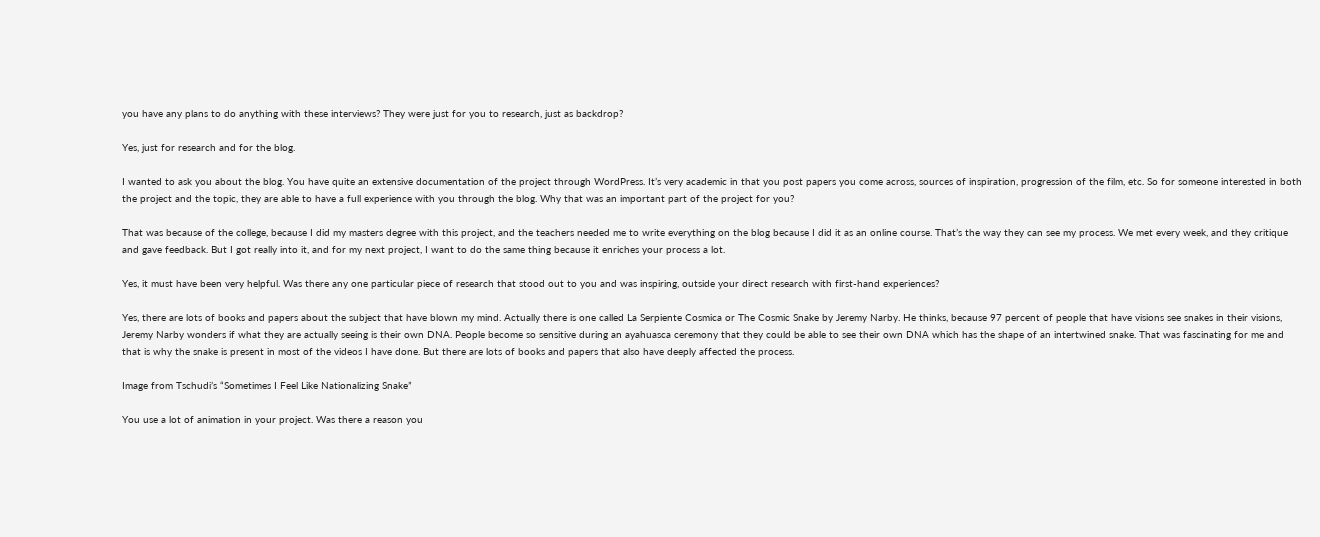you have any plans to do anything with these interviews? They were just for you to research, just as backdrop?

Yes, just for research and for the blog.

I wanted to ask you about the blog. You have quite an extensive documentation of the project through WordPress. It’s very academic in that you post papers you come across, sources of inspiration, progression of the film, etc. So for someone interested in both the project and the topic, they are able to have a full experience with you through the blog. Why that was an important part of the project for you?

That was because of the college, because I did my masters degree with this project, and the teachers needed me to write everything on the blog because I did it as an online course. That’s the way they can see my process. We met every week, and they critique and gave feedback. But I got really into it, and for my next project, I want to do the same thing because it enriches your process a lot.

Yes, it must have been very helpful. Was there any one particular piece of research that stood out to you and was inspiring, outside your direct research with first-hand experiences?

Yes, there are lots of books and papers about the subject that have blown my mind. Actually there is one called La Serpiente Cosmica or The Cosmic Snake by Jeremy Narby. He thinks, because 97 percent of people that have visions see snakes in their visions, Jeremy Narby wonders if what they are actually seeing is their own DNA. People become so sensitive during an ayahuasca ceremony that they could be able to see their own DNA which has the shape of an intertwined snake. That was fascinating for me and that is why the snake is present in most of the videos I have done. But there are lots of books and papers that also have deeply affected the process.

Image from Tschudi’s “Sometimes I Feel Like Nationalizing Snake”

You use a lot of animation in your project. Was there a reason you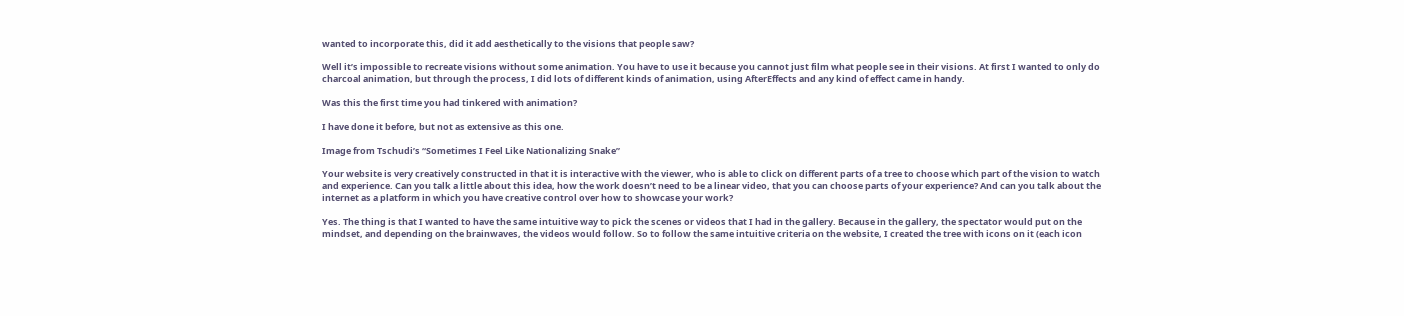wanted to incorporate this, did it add aesthetically to the visions that people saw?

Well it’s impossible to recreate visions without some animation. You have to use it because you cannot just film what people see in their visions. At first I wanted to only do charcoal animation, but through the process, I did lots of different kinds of animation, using AfterEffects and any kind of effect came in handy.

Was this the first time you had tinkered with animation?

I have done it before, but not as extensive as this one.

Image from Tschudi’s “Sometimes I Feel Like Nationalizing Snake”

Your website is very creatively constructed in that it is interactive with the viewer, who is able to click on different parts of a tree to choose which part of the vision to watch and experience. Can you talk a little about this idea, how the work doesn’t need to be a linear video, that you can choose parts of your experience? And can you talk about the internet as a platform in which you have creative control over how to showcase your work?

Yes. The thing is that I wanted to have the same intuitive way to pick the scenes or videos that I had in the gallery. Because in the gallery, the spectator would put on the mindset, and depending on the brainwaves, the videos would follow. So to follow the same intuitive criteria on the website, I created the tree with icons on it (each icon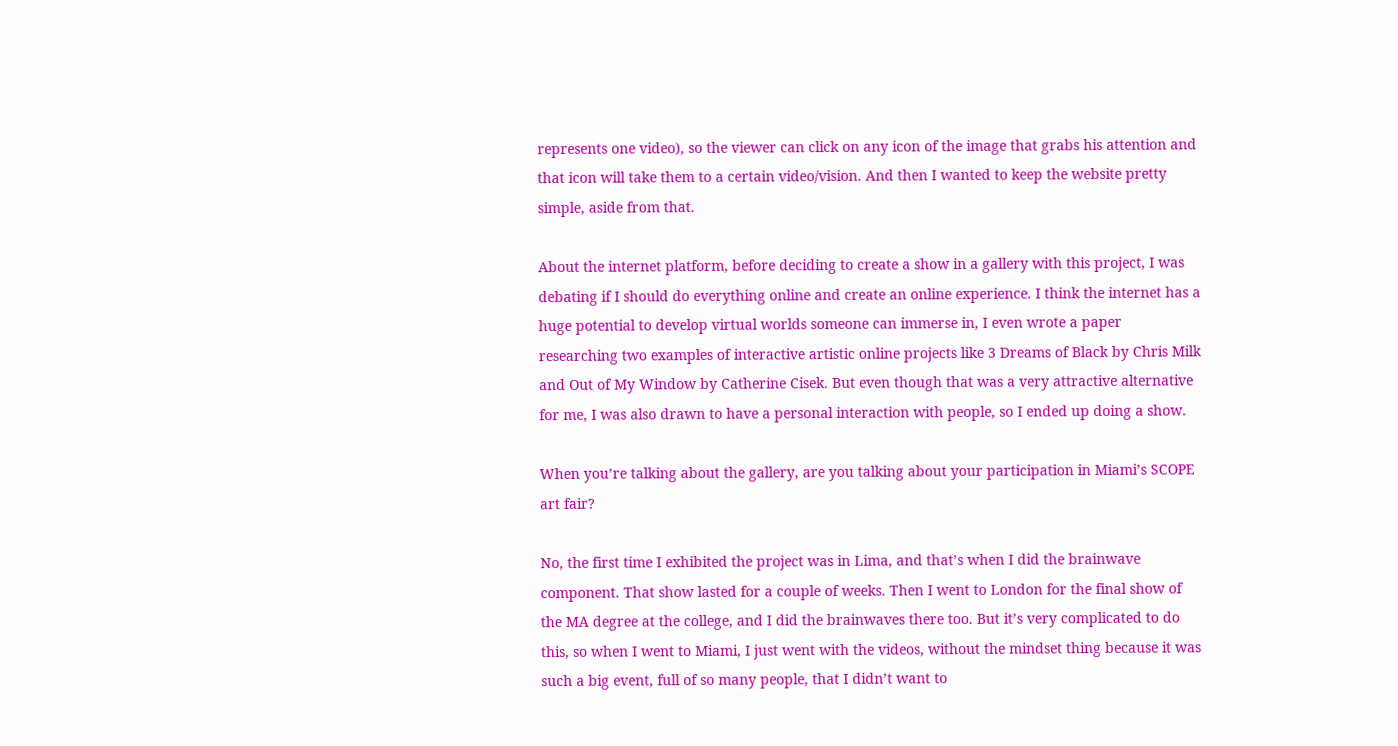represents one video), so the viewer can click on any icon of the image that grabs his attention and that icon will take them to a certain video/vision. And then I wanted to keep the website pretty simple, aside from that.

About the internet platform, before deciding to create a show in a gallery with this project, I was debating if I should do everything online and create an online experience. I think the internet has a huge potential to develop virtual worlds someone can immerse in, I even wrote a paper researching two examples of interactive artistic online projects like 3 Dreams of Black by Chris Milk and Out of My Window by Catherine Cisek. But even though that was a very attractive alternative for me, I was also drawn to have a personal interaction with people, so I ended up doing a show.

When you’re talking about the gallery, are you talking about your participation in Miami’s SCOPE art fair?

No, the first time I exhibited the project was in Lima, and that’s when I did the brainwave component. That show lasted for a couple of weeks. Then I went to London for the final show of the MA degree at the college, and I did the brainwaves there too. But it’s very complicated to do this, so when I went to Miami, I just went with the videos, without the mindset thing because it was such a big event, full of so many people, that I didn’t want to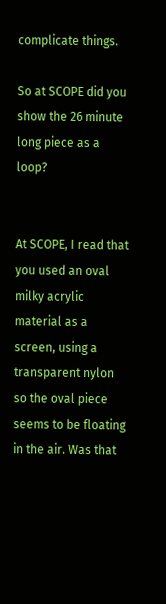complicate things.

So at SCOPE did you show the 26 minute long piece as a loop?


At SCOPE, I read that you used an oval milky acrylic material as a screen, using a transparent nylon so the oval piece seems to be floating in the air. Was that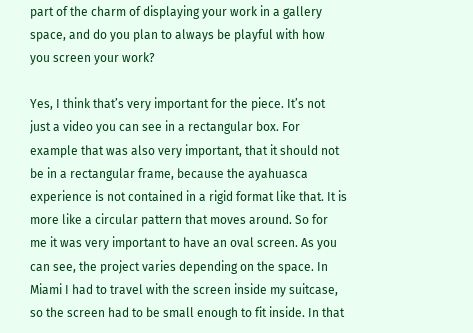part of the charm of displaying your work in a gallery space, and do you plan to always be playful with how you screen your work?

Yes, I think that’s very important for the piece. It’s not just a video you can see in a rectangular box. For example that was also very important, that it should not be in a rectangular frame, because the ayahuasca experience is not contained in a rigid format like that. It is more like a circular pattern that moves around. So for me it was very important to have an oval screen. As you can see, the project varies depending on the space. In Miami I had to travel with the screen inside my suitcase, so the screen had to be small enough to fit inside. In that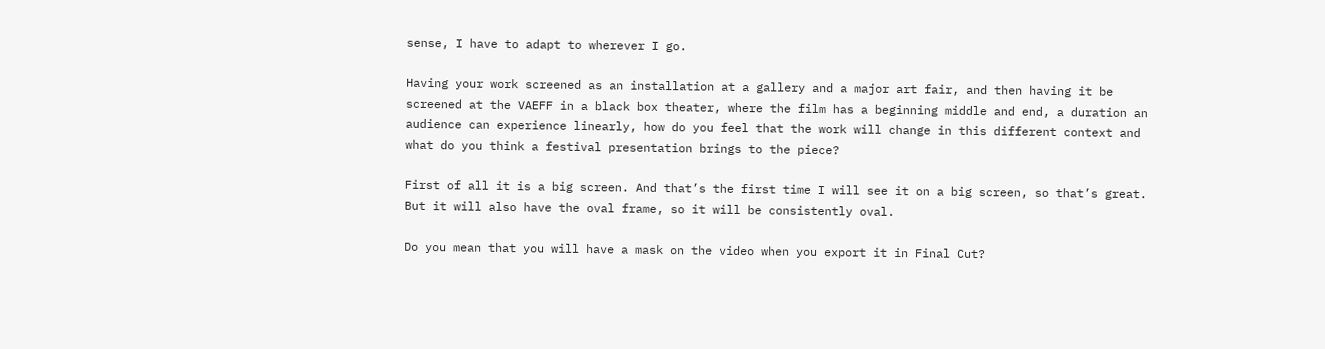sense, I have to adapt to wherever I go.

Having your work screened as an installation at a gallery and a major art fair, and then having it be screened at the VAEFF in a black box theater, where the film has a beginning middle and end, a duration an audience can experience linearly, how do you feel that the work will change in this different context and what do you think a festival presentation brings to the piece?

First of all it is a big screen. And that’s the first time I will see it on a big screen, so that’s great. But it will also have the oval frame, so it will be consistently oval.

Do you mean that you will have a mask on the video when you export it in Final Cut?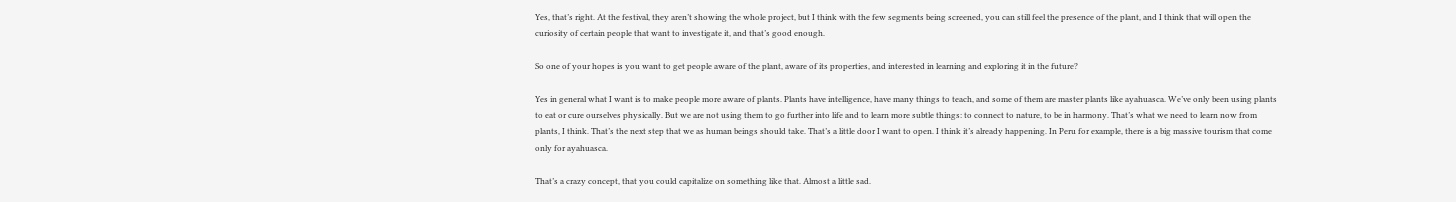Yes, that’s right. At the festival, they aren’t showing the whole project, but I think with the few segments being screened, you can still feel the presence of the plant, and I think that will open the curiosity of certain people that want to investigate it, and that’s good enough.

So one of your hopes is you want to get people aware of the plant, aware of its properties, and interested in learning and exploring it in the future?

Yes in general what I want is to make people more aware of plants. Plants have intelligence, have many things to teach, and some of them are master plants like ayahuasca. We’ve only been using plants to eat or cure ourselves physically. But we are not using them to go further into life and to learn more subtle things: to connect to nature, to be in harmony. That’s what we need to learn now from plants, I think. That’s the next step that we as human beings should take. That’s a little door I want to open. I think it’s already happening. In Peru for example, there is a big massive tourism that come only for ayahuasca.

That’s a crazy concept, that you could capitalize on something like that. Almost a little sad.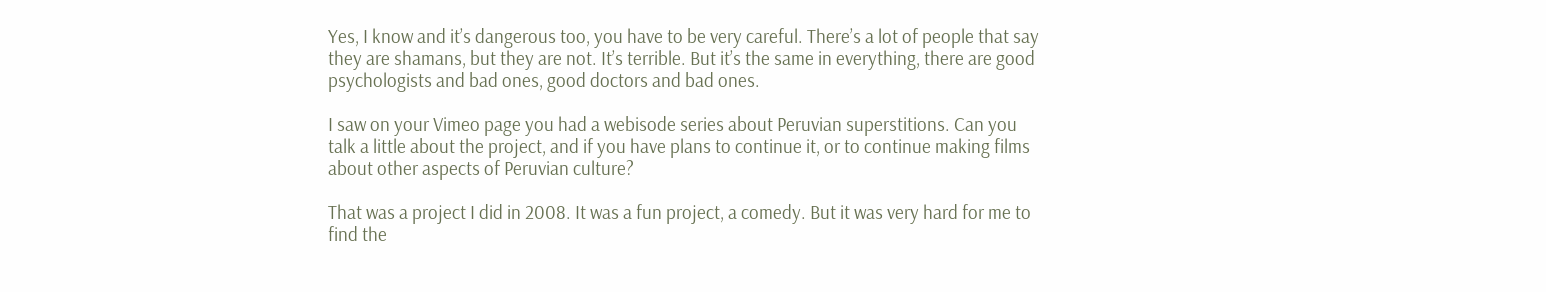Yes, I know and it’s dangerous too, you have to be very careful. There’s a lot of people that say they are shamans, but they are not. It’s terrible. But it’s the same in everything, there are good psychologists and bad ones, good doctors and bad ones.

I saw on your Vimeo page you had a webisode series about Peruvian superstitions. Can you talk a little about the project, and if you have plans to continue it, or to continue making films about other aspects of Peruvian culture?

That was a project I did in 2008. It was a fun project, a comedy. But it was very hard for me to find the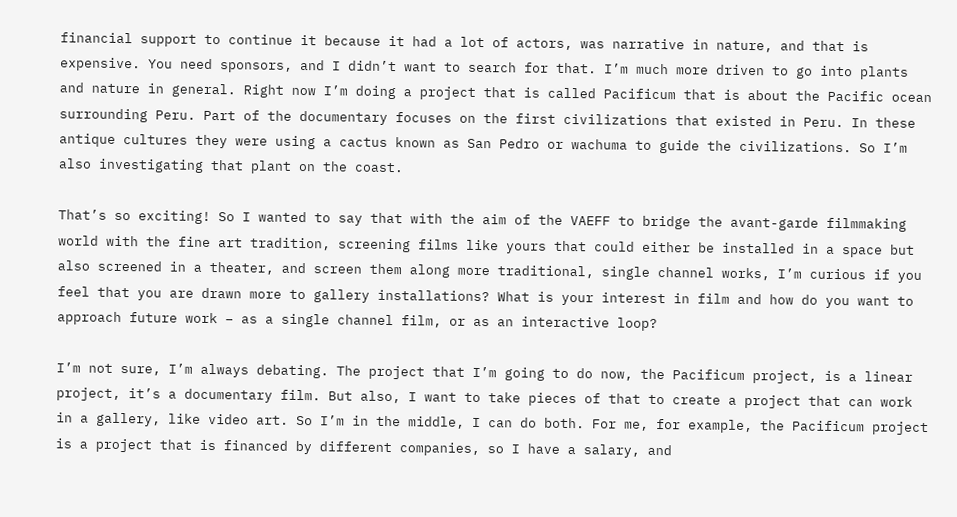financial support to continue it because it had a lot of actors, was narrative in nature, and that is expensive. You need sponsors, and I didn’t want to search for that. I’m much more driven to go into plants and nature in general. Right now I’m doing a project that is called Pacificum that is about the Pacific ocean surrounding Peru. Part of the documentary focuses on the first civilizations that existed in Peru. In these antique cultures they were using a cactus known as San Pedro or wachuma to guide the civilizations. So I’m also investigating that plant on the coast.

That’s so exciting! So I wanted to say that with the aim of the VAEFF to bridge the avant-garde filmmaking world with the fine art tradition, screening films like yours that could either be installed in a space but also screened in a theater, and screen them along more traditional, single channel works, I’m curious if you feel that you are drawn more to gallery installations? What is your interest in film and how do you want to approach future work – as a single channel film, or as an interactive loop?

I’m not sure, I’m always debating. The project that I’m going to do now, the Pacificum project, is a linear project, it’s a documentary film. But also, I want to take pieces of that to create a project that can work in a gallery, like video art. So I’m in the middle, I can do both. For me, for example, the Pacificum project is a project that is financed by different companies, so I have a salary, and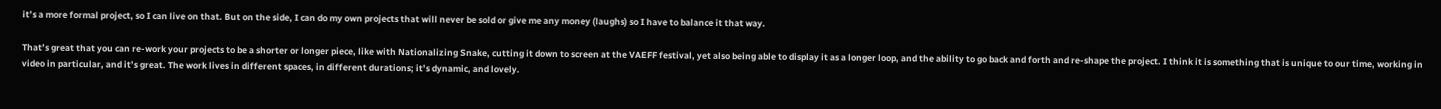it’s a more formal project, so I can live on that. But on the side, I can do my own projects that will never be sold or give me any money (laughs) so I have to balance it that way.

That’s great that you can re-work your projects to be a shorter or longer piece, like with Nationalizing Snake, cutting it down to screen at the VAEFF festival, yet also being able to display it as a longer loop, and the ability to go back and forth and re-shape the project. I think it is something that is unique to our time, working in video in particular, and it’s great. The work lives in different spaces, in different durations; it’s dynamic, and lovely.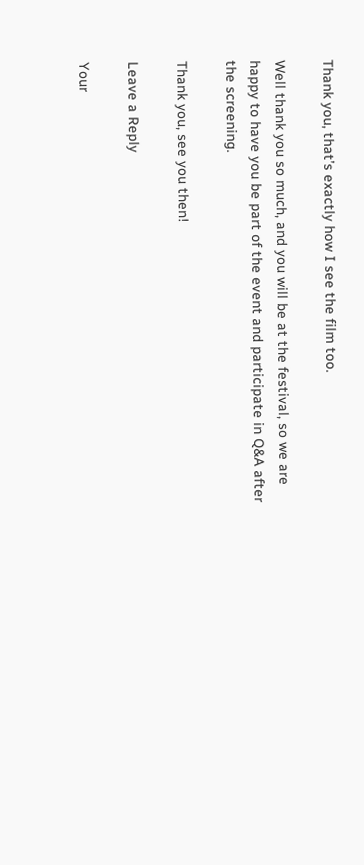Thank you, that’s exactly how I see the film too.

Well thank you so much, and you will be at the festival, so we are happy to have you be part of the event and participate in Q&A after the screening.

Thank you, see you then!

Leave a Reply

Your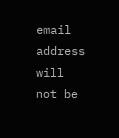email address will not be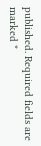published. Required fields are marked *